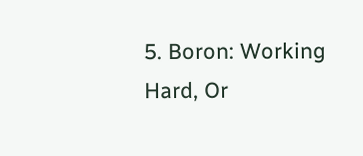5. Boron: Working Hard, Or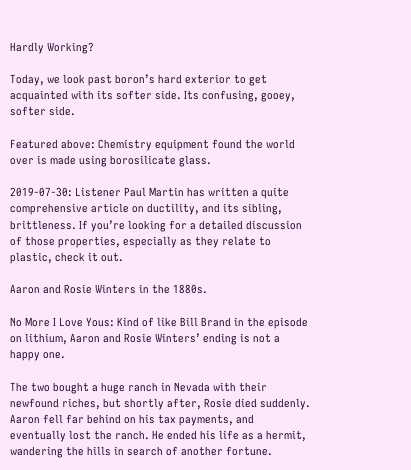Hardly Working?

Today, we look past boron’s hard exterior to get acquainted with its softer side. Its confusing, gooey, softer side.

Featured above: Chemistry equipment found the world over is made using borosilicate glass.

2019-07-30: Listener Paul Martin has written a quite comprehensive article on ductility, and its sibling, brittleness. If you’re looking for a detailed discussion of those properties, especially as they relate to plastic, check it out.

Aaron and Rosie Winters in the 1880s.

No More I Love Yous: Kind of like Bill Brand in the episode on lithium, Aaron and Rosie Winters’ ending is not a happy one.

The two bought a huge ranch in Nevada with their newfound riches, but shortly after, Rosie died suddenly. Aaron fell far behind on his tax payments, and eventually lost the ranch. He ended his life as a hermit, wandering the hills in search of another fortune.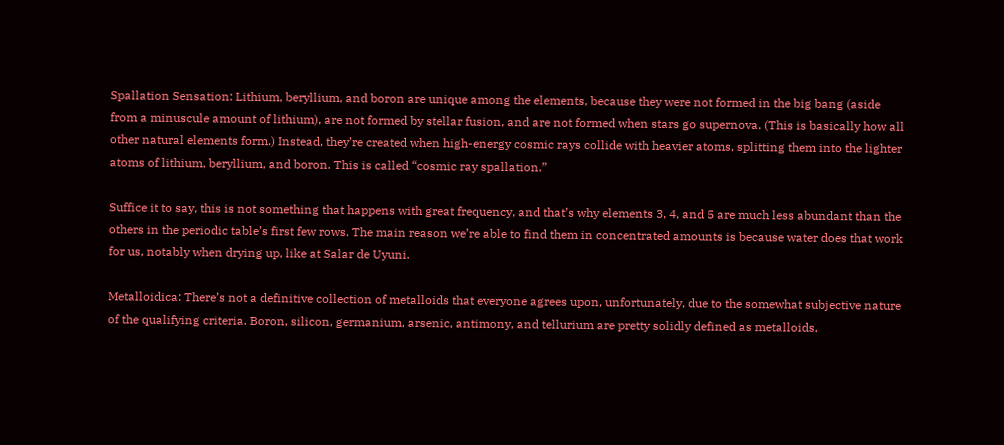Spallation Sensation: Lithium, beryllium, and boron are unique among the elements, because they were not formed in the big bang (aside from a minuscule amount of lithium), are not formed by stellar fusion, and are not formed when stars go supernova. (This is basically how all other natural elements form.) Instead, they’re created when high-energy cosmic rays collide with heavier atoms, splitting them into the lighter atoms of lithium, beryllium, and boron. This is called “cosmic ray spallation.”

Suffice it to say, this is not something that happens with great frequency, and that’s why elements 3, 4, and 5 are much less abundant than the others in the periodic table’s first few rows. The main reason we’re able to find them in concentrated amounts is because water does that work for us, notably when drying up, like at Salar de Uyuni.

Metalloidica: There’s not a definitive collection of metalloids that everyone agrees upon, unfortunately, due to the somewhat subjective nature of the qualifying criteria. Boron, silicon, germanium, arsenic, antimony, and tellurium are pretty solidly defined as metalloids,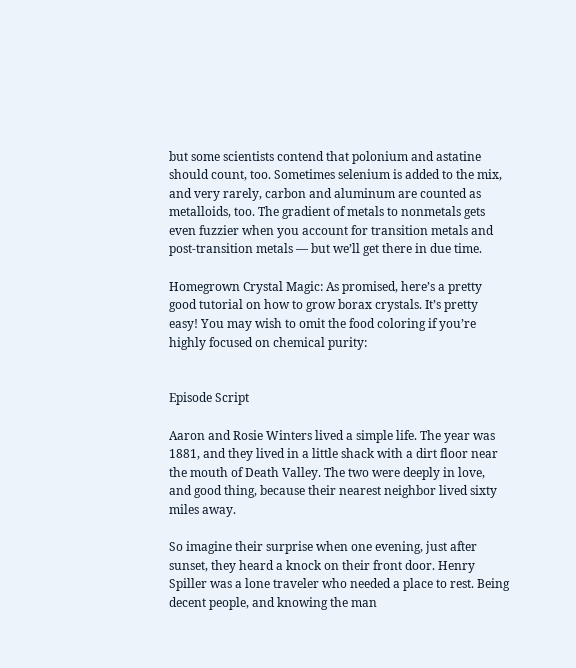but some scientists contend that polonium and astatine should count, too. Sometimes selenium is added to the mix, and very rarely, carbon and aluminum are counted as metalloids, too. The gradient of metals to nonmetals gets even fuzzier when you account for transition metals and post-transition metals — but we’ll get there in due time.

Homegrown Crystal Magic: As promised, here’s a pretty good tutorial on how to grow borax crystals. It’s pretty easy! You may wish to omit the food coloring if you’re highly focused on chemical purity:


Episode Script

Aaron and Rosie Winters lived a simple life. The year was 1881, and they lived in a little shack with a dirt floor near the mouth of Death Valley. The two were deeply in love, and good thing, because their nearest neighbor lived sixty miles away.

So imagine their surprise when one evening, just after sunset, they heard a knock on their front door. Henry Spiller was a lone traveler who needed a place to rest. Being decent people, and knowing the man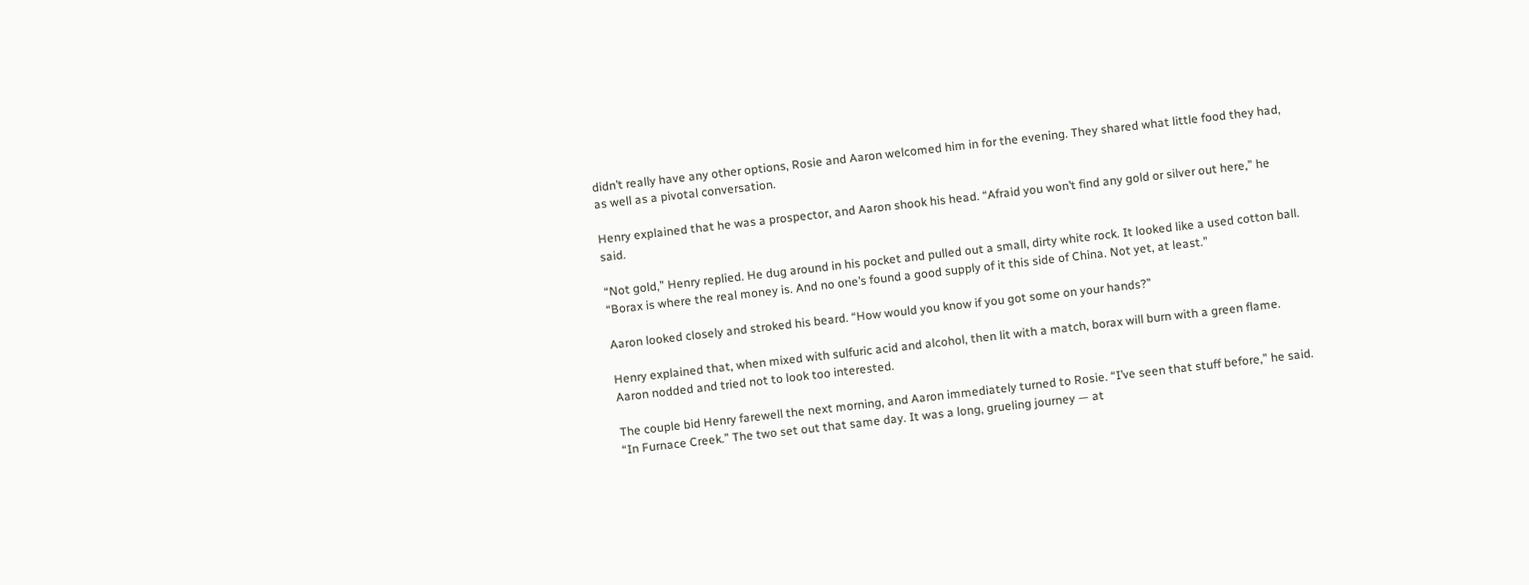didn’t really have any other options, Rosie and Aaron welcomed him in for the evening. They shared what little food they had, as well as a pivotal conversation.

Henry explained that he was a prospector, and Aaron shook his head. “Afraid you won’t find any gold or silver out here,” he said.

“Not gold,” Henry replied. He dug around in his pocket and pulled out a small, dirty white rock. It looked like a used cotton ball. “Borax is where the real money is. And no one’s found a good supply of it this side of China. Not yet, at least.”

Aaron looked closely and stroked his beard. “How would you know if you got some on your hands?”

Henry explained that, when mixed with sulfuric acid and alcohol, then lit with a match, borax will burn with a green flame. Aaron nodded and tried not to look too interested.

The couple bid Henry farewell the next morning, and Aaron immediately turned to Rosie. “I’ve seen that stuff before,” he said. “In Furnace Creek.” The two set out that same day. It was a long, grueling journey — at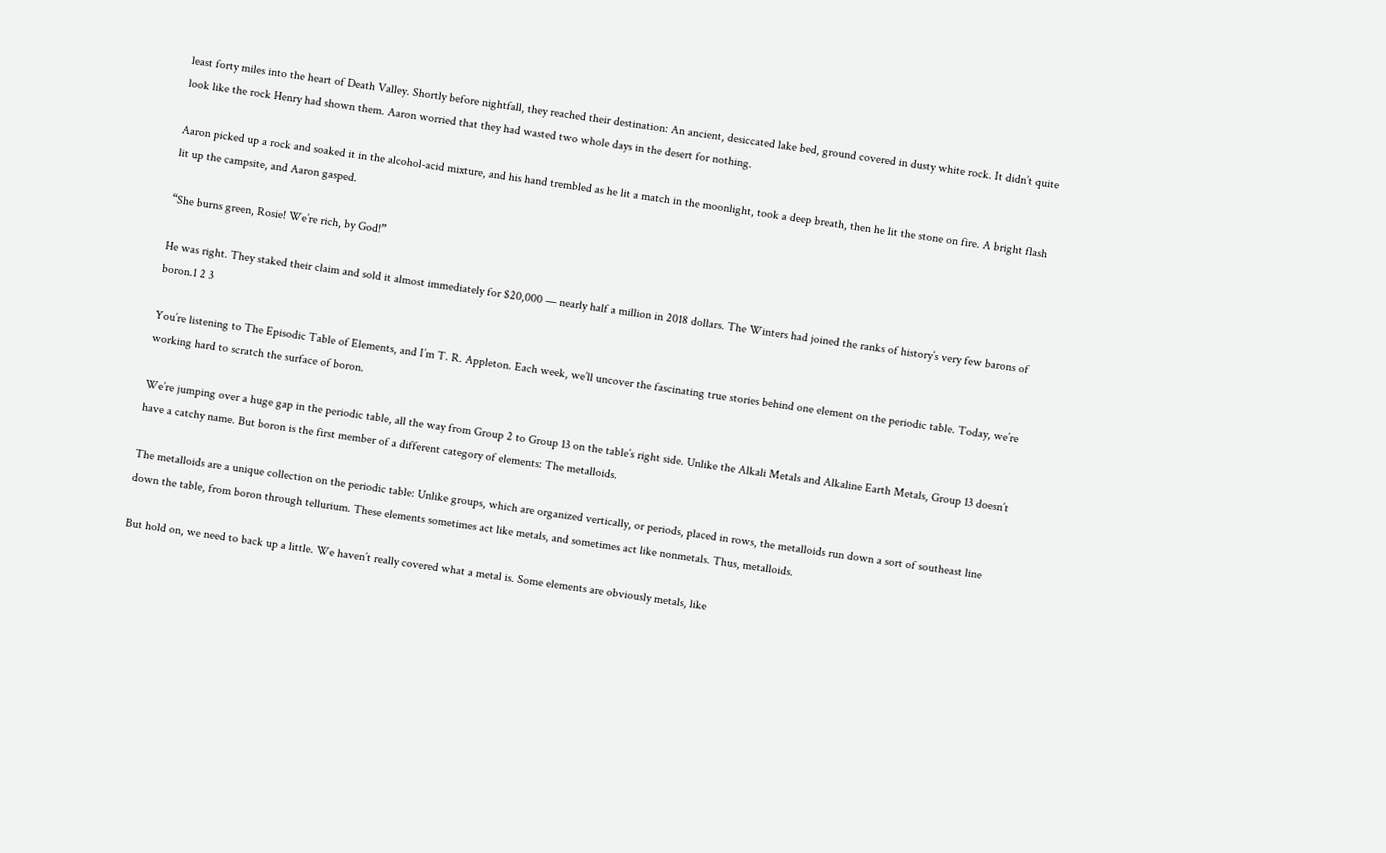least forty miles into the heart of Death Valley. Shortly before nightfall, they reached their destination: An ancient, desiccated lake bed, ground covered in dusty white rock. It didn’t quite look like the rock Henry had shown them. Aaron worried that they had wasted two whole days in the desert for nothing.

Aaron picked up a rock and soaked it in the alcohol-acid mixture, and his hand trembled as he lit a match in the moonlight, took a deep breath, then he lit the stone on fire. A bright flash lit up the campsite, and Aaron gasped.

“She burns green, Rosie! We’re rich, by God!”

He was right. They staked their claim and sold it almost immediately for $20,000 — nearly half a million in 2018 dollars. The Winters had joined the ranks of history’s very few barons of boron.1 2 3

You’re listening to The Episodic Table of Elements, and I’m T. R. Appleton. Each week, we’ll uncover the fascinating true stories behind one element on the periodic table. Today, we’re working hard to scratch the surface of boron.

We’re jumping over a huge gap in the periodic table, all the way from Group 2 to Group 13 on the table’s right side. Unlike the Alkali Metals and Alkaline Earth Metals, Group 13 doesn’t have a catchy name. But boron is the first member of a different category of elements: The metalloids.

The metalloids are a unique collection on the periodic table: Unlike groups, which are organized vertically, or periods, placed in rows, the metalloids run down a sort of southeast line down the table, from boron through tellurium. These elements sometimes act like metals, and sometimes act like nonmetals. Thus, metalloids.

But hold on, we need to back up a little. We haven’t really covered what a metal is. Some elements are obviously metals, like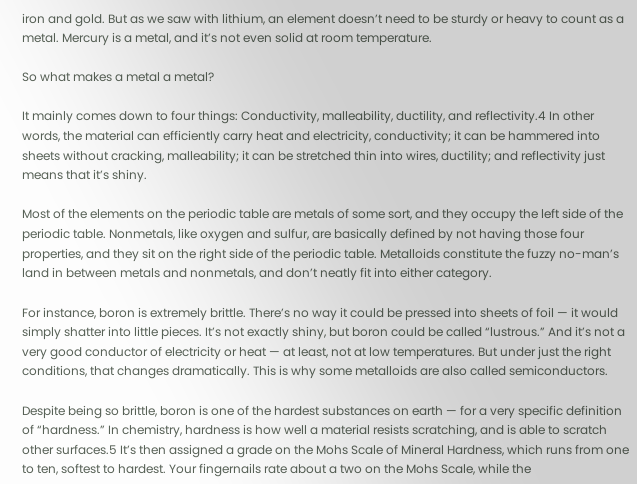iron and gold. But as we saw with lithium, an element doesn’t need to be sturdy or heavy to count as a metal. Mercury is a metal, and it’s not even solid at room temperature.

So what makes a metal a metal?

It mainly comes down to four things: Conductivity, malleability, ductility, and reflectivity.4 In other words, the material can efficiently carry heat and electricity, conductivity; it can be hammered into sheets without cracking, malleability; it can be stretched thin into wires, ductility; and reflectivity just means that it’s shiny.

Most of the elements on the periodic table are metals of some sort, and they occupy the left side of the periodic table. Nonmetals, like oxygen and sulfur, are basically defined by not having those four properties, and they sit on the right side of the periodic table. Metalloids constitute the fuzzy no-man’s land in between metals and nonmetals, and don’t neatly fit into either category.

For instance, boron is extremely brittle. There’s no way it could be pressed into sheets of foil — it would simply shatter into little pieces. It’s not exactly shiny, but boron could be called “lustrous.” And it’s not a very good conductor of electricity or heat — at least, not at low temperatures. But under just the right conditions, that changes dramatically. This is why some metalloids are also called semiconductors.

Despite being so brittle, boron is one of the hardest substances on earth — for a very specific definition of “hardness.” In chemistry, hardness is how well a material resists scratching, and is able to scratch other surfaces.5 It’s then assigned a grade on the Mohs Scale of Mineral Hardness, which runs from one to ten, softest to hardest. Your fingernails rate about a two on the Mohs Scale, while the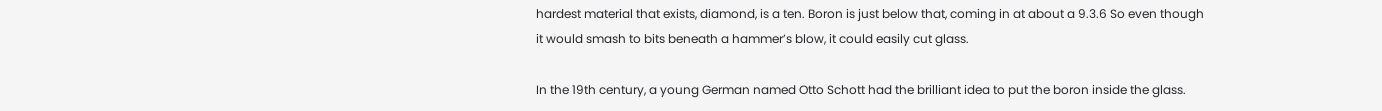hardest material that exists, diamond, is a ten. Boron is just below that, coming in at about a 9.3.6 So even though it would smash to bits beneath a hammer’s blow, it could easily cut glass.

In the 19th century, a young German named Otto Schott had the brilliant idea to put the boron inside the glass.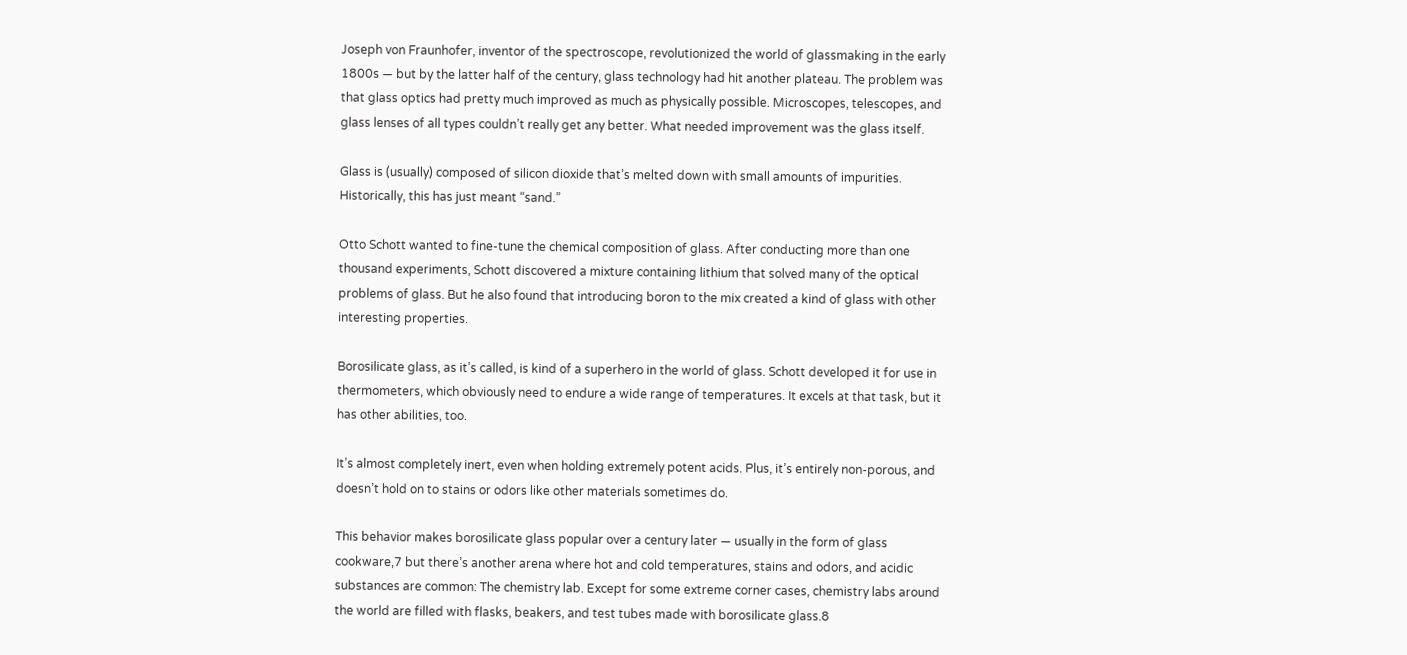Joseph von Fraunhofer, inventor of the spectroscope, revolutionized the world of glassmaking in the early 1800s — but by the latter half of the century, glass technology had hit another plateau. The problem was that glass optics had pretty much improved as much as physically possible. Microscopes, telescopes, and glass lenses of all types couldn’t really get any better. What needed improvement was the glass itself.

Glass is (usually) composed of silicon dioxide that’s melted down with small amounts of impurities. Historically, this has just meant “sand.”

Otto Schott wanted to fine-tune the chemical composition of glass. After conducting more than one thousand experiments, Schott discovered a mixture containing lithium that solved many of the optical problems of glass. But he also found that introducing boron to the mix created a kind of glass with other interesting properties.

Borosilicate glass, as it’s called, is kind of a superhero in the world of glass. Schott developed it for use in thermometers, which obviously need to endure a wide range of temperatures. It excels at that task, but it has other abilities, too.

It’s almost completely inert, even when holding extremely potent acids. Plus, it’s entirely non-porous, and doesn’t hold on to stains or odors like other materials sometimes do.

This behavior makes borosilicate glass popular over a century later — usually in the form of glass cookware,7 but there’s another arena where hot and cold temperatures, stains and odors, and acidic substances are common: The chemistry lab. Except for some extreme corner cases, chemistry labs around the world are filled with flasks, beakers, and test tubes made with borosilicate glass.8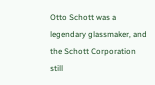Otto Schott was a legendary glassmaker, and the Schott Corporation still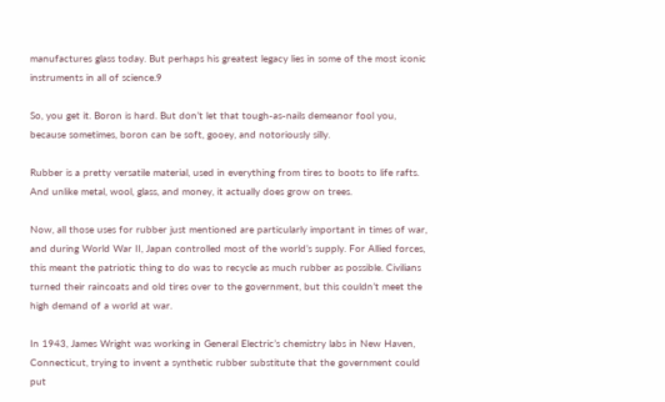manufactures glass today. But perhaps his greatest legacy lies in some of the most iconic instruments in all of science.9

So, you get it. Boron is hard. But don’t let that tough-as-nails demeanor fool you, because sometimes, boron can be soft, gooey, and notoriously silly.

Rubber is a pretty versatile material, used in everything from tires to boots to life rafts. And unlike metal, wool, glass, and money, it actually does grow on trees.

Now, all those uses for rubber just mentioned are particularly important in times of war, and during World War II, Japan controlled most of the world’s supply. For Allied forces, this meant the patriotic thing to do was to recycle as much rubber as possible. Civilians turned their raincoats and old tires over to the government, but this couldn’t meet the high demand of a world at war.

In 1943, James Wright was working in General Electric’s chemistry labs in New Haven, Connecticut, trying to invent a synthetic rubber substitute that the government could put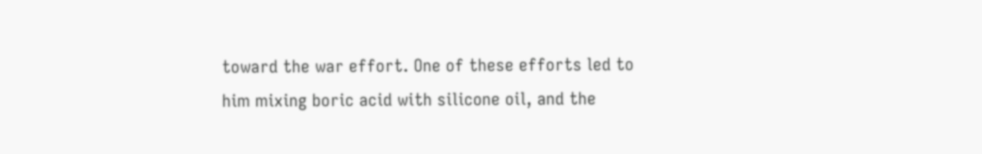toward the war effort. One of these efforts led to him mixing boric acid with silicone oil, and the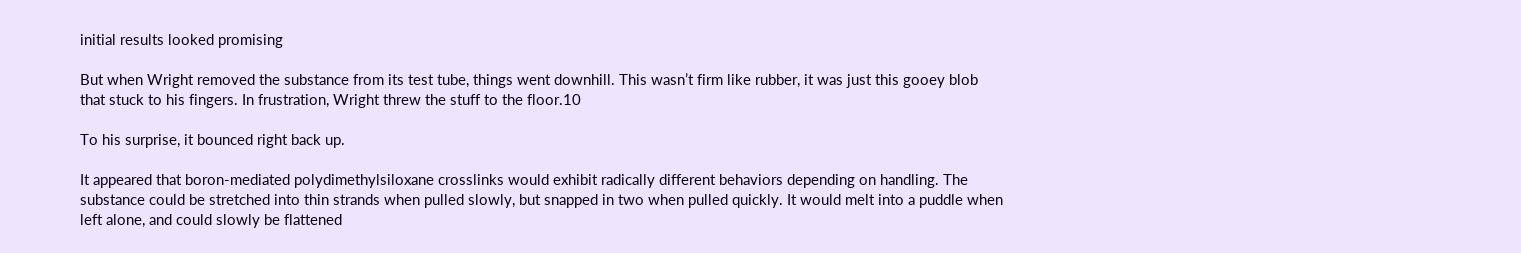initial results looked promising

But when Wright removed the substance from its test tube, things went downhill. This wasn’t firm like rubber, it was just this gooey blob that stuck to his fingers. In frustration, Wright threw the stuff to the floor.10

To his surprise, it bounced right back up.

It appeared that boron-mediated polydimethylsiloxane crosslinks would exhibit radically different behaviors depending on handling. The substance could be stretched into thin strands when pulled slowly, but snapped in two when pulled quickly. It would melt into a puddle when left alone, and could slowly be flattened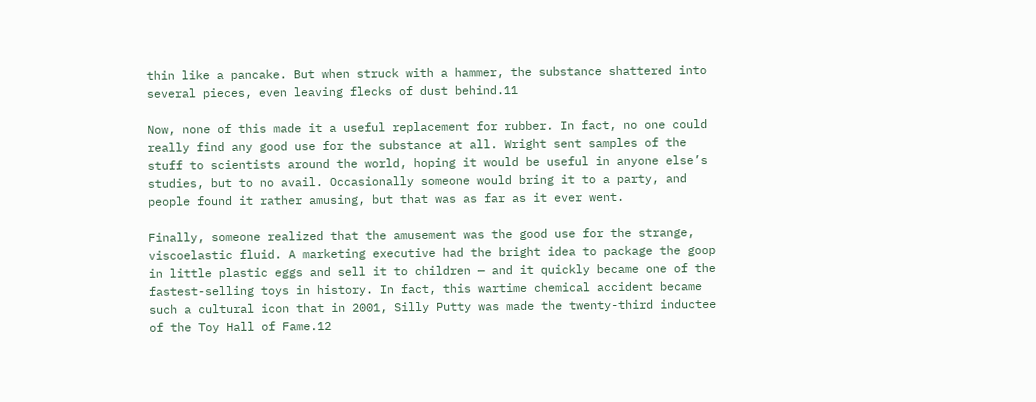thin like a pancake. But when struck with a hammer, the substance shattered into several pieces, even leaving flecks of dust behind.11

Now, none of this made it a useful replacement for rubber. In fact, no one could really find any good use for the substance at all. Wright sent samples of the stuff to scientists around the world, hoping it would be useful in anyone else’s studies, but to no avail. Occasionally someone would bring it to a party, and people found it rather amusing, but that was as far as it ever went.

Finally, someone realized that the amusement was the good use for the strange, viscoelastic fluid. A marketing executive had the bright idea to package the goop in little plastic eggs and sell it to children — and it quickly became one of the fastest-selling toys in history. In fact, this wartime chemical accident became such a cultural icon that in 2001, Silly Putty was made the twenty-third inductee of the Toy Hall of Fame.12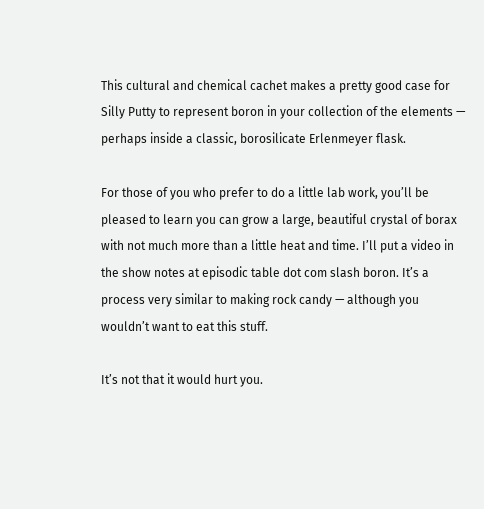This cultural and chemical cachet makes a pretty good case for Silly Putty to represent boron in your collection of the elements — perhaps inside a classic, borosilicate Erlenmeyer flask.

For those of you who prefer to do a little lab work, you’ll be pleased to learn you can grow a large, beautiful crystal of borax with not much more than a little heat and time. I’ll put a video in the show notes at episodic table dot com slash boron. It’s a process very similar to making rock candy — although you wouldn’t want to eat this stuff.

It’s not that it would hurt you.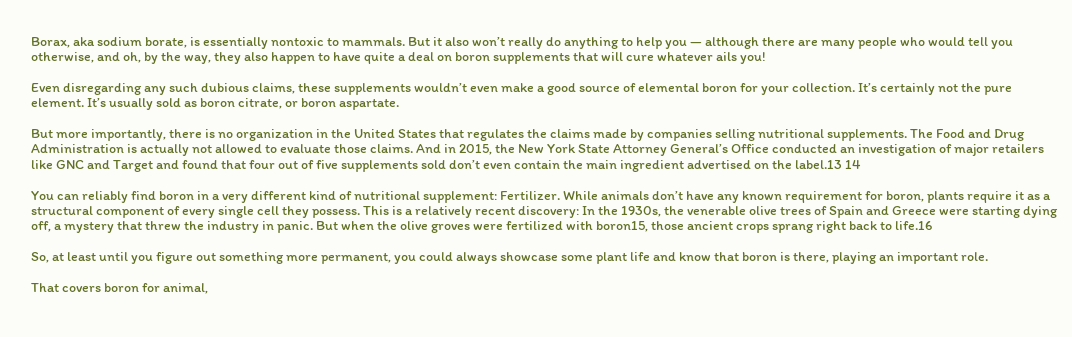Borax, aka sodium borate, is essentially nontoxic to mammals. But it also won’t really do anything to help you — although there are many people who would tell you otherwise, and oh, by the way, they also happen to have quite a deal on boron supplements that will cure whatever ails you!

Even disregarding any such dubious claims, these supplements wouldn’t even make a good source of elemental boron for your collection. It’s certainly not the pure element. It’s usually sold as boron citrate, or boron aspartate.

But more importantly, there is no organization in the United States that regulates the claims made by companies selling nutritional supplements. The Food and Drug Administration is actually not allowed to evaluate those claims. And in 2015, the New York State Attorney General’s Office conducted an investigation of major retailers like GNC and Target and found that four out of five supplements sold don’t even contain the main ingredient advertised on the label.13 14

You can reliably find boron in a very different kind of nutritional supplement: Fertilizer. While animals don’t have any known requirement for boron, plants require it as a structural component of every single cell they possess. This is a relatively recent discovery: In the 1930s, the venerable olive trees of Spain and Greece were starting dying off, a mystery that threw the industry in panic. But when the olive groves were fertilized with boron15, those ancient crops sprang right back to life.16

So, at least until you figure out something more permanent, you could always showcase some plant life and know that boron is there, playing an important role.

That covers boron for animal,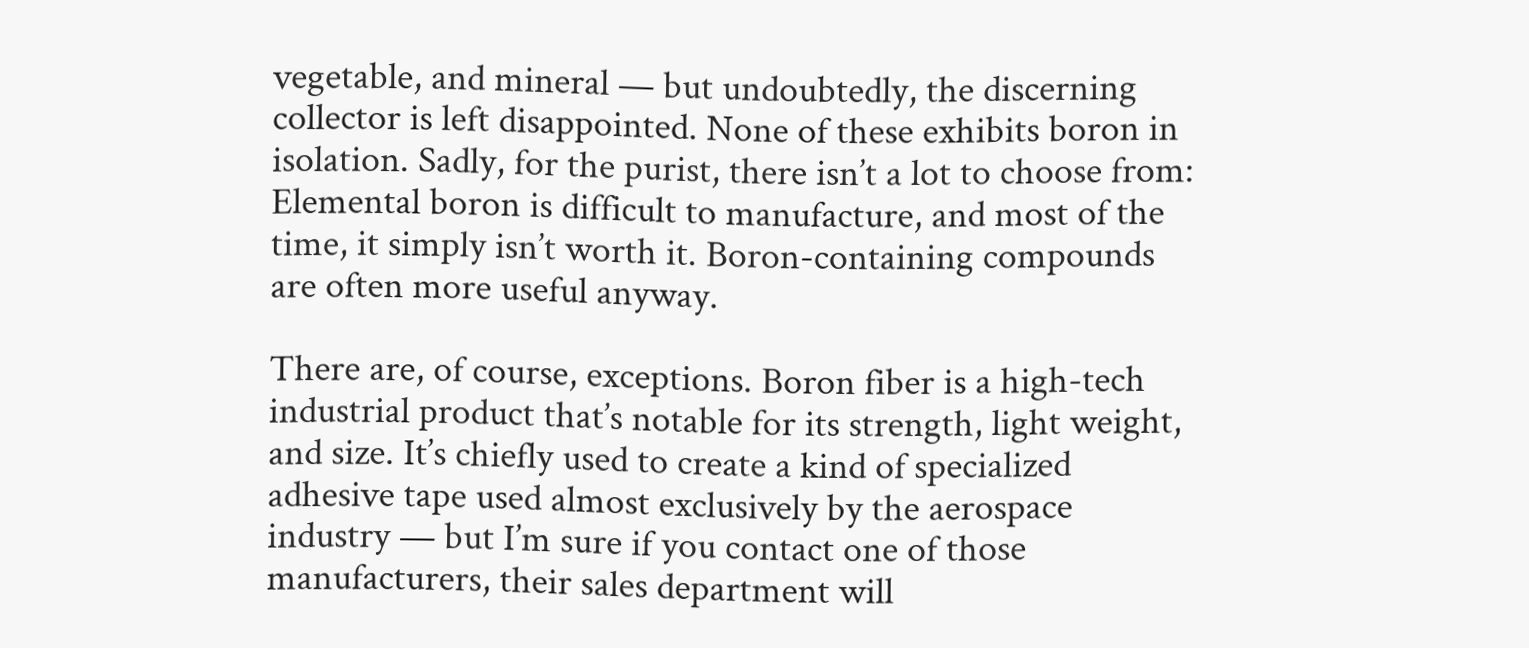vegetable, and mineral — but undoubtedly, the discerning collector is left disappointed. None of these exhibits boron in isolation. Sadly, for the purist, there isn’t a lot to choose from: Elemental boron is difficult to manufacture, and most of the time, it simply isn’t worth it. Boron-containing compounds are often more useful anyway.

There are, of course, exceptions. Boron fiber is a high-tech industrial product that’s notable for its strength, light weight, and size. It’s chiefly used to create a kind of specialized adhesive tape used almost exclusively by the aerospace industry — but I’m sure if you contact one of those manufacturers, their sales department will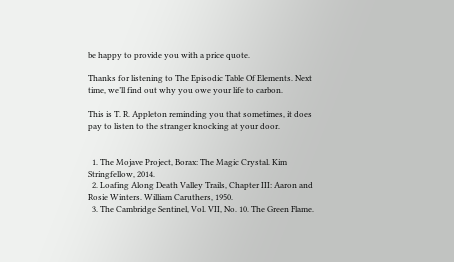be happy to provide you with a price quote.

Thanks for listening to The Episodic Table Of Elements. Next time, we’ll find out why you owe your life to carbon.

This is T. R. Appleton reminding you that sometimes, it does pay to listen to the stranger knocking at your door.


  1. The Mojave Project, Borax: The Magic Crystal. Kim Stringfellow, 2014.
  2. Loafing Along Death Valley Trails, Chapter III: Aaron and Rosie Winters. William Caruthers, 1950.
  3. The Cambridge Sentinel, Vol. VII, No. 10. The Green Flame.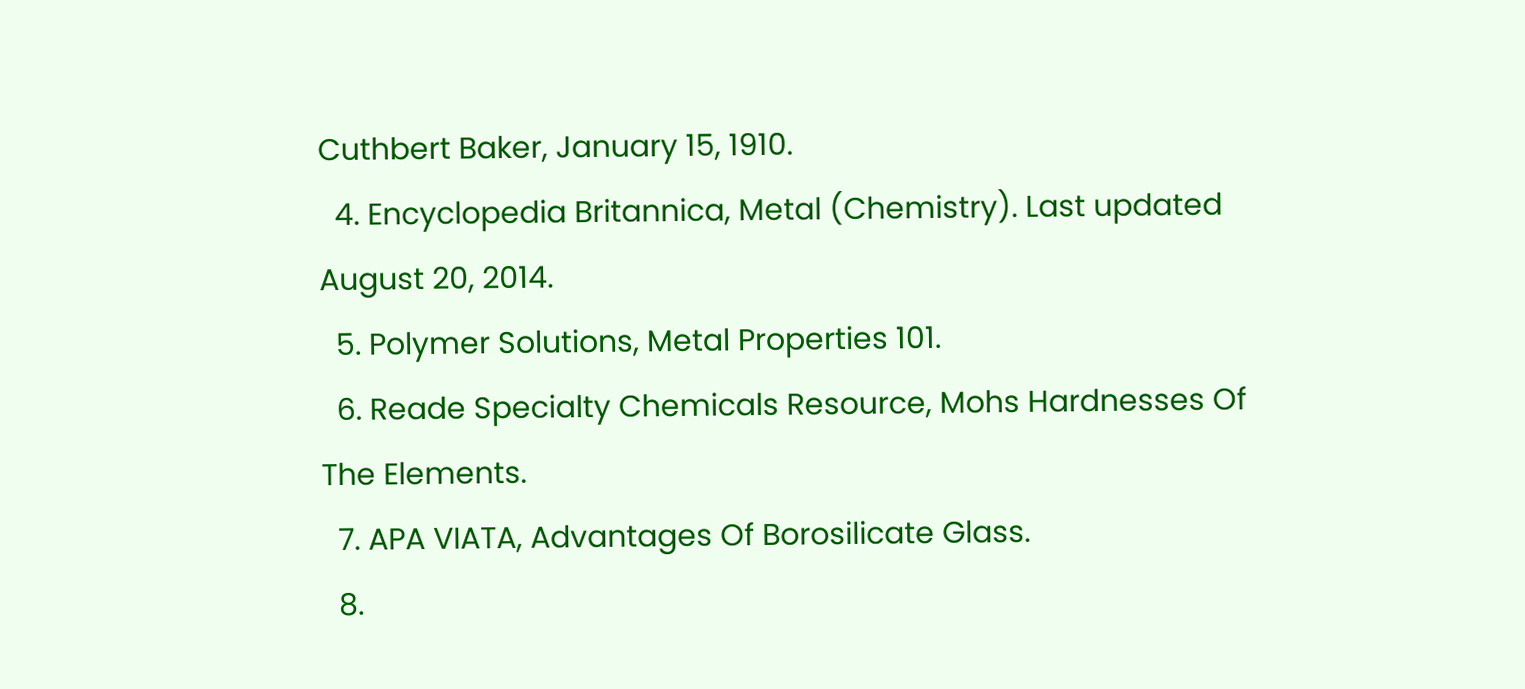Cuthbert Baker, January 15, 1910.
  4. Encyclopedia Britannica, Metal (Chemistry). Last updated August 20, 2014.
  5. Polymer Solutions, Metal Properties 101.
  6. Reade Specialty Chemicals Resource, Mohs Hardnesses Of The Elements.
  7. APA VIATA, Advantages Of Borosilicate Glass.
  8.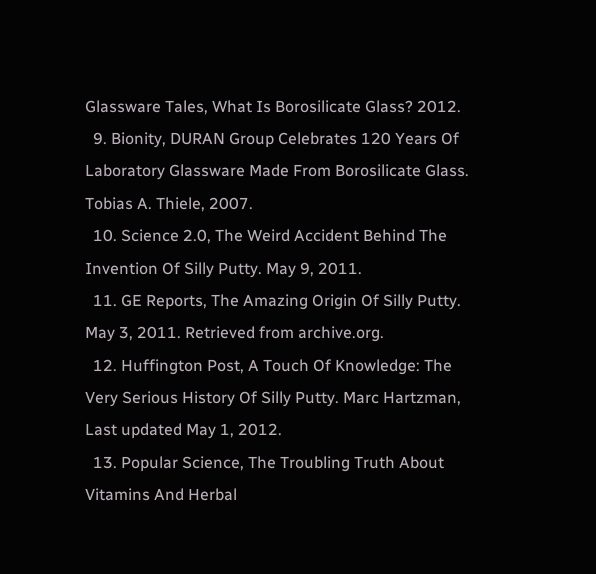Glassware Tales, What Is Borosilicate Glass? 2012.
  9. Bionity, DURAN Group Celebrates 120 Years Of Laboratory Glassware Made From Borosilicate Glass. Tobias A. Thiele, 2007.
  10. Science 2.0, The Weird Accident Behind The Invention Of Silly Putty. May 9, 2011.
  11. GE Reports, The Amazing Origin Of Silly Putty. May 3, 2011. Retrieved from archive.org.
  12. Huffington Post, A Touch Of Knowledge: The Very Serious History Of Silly Putty. Marc Hartzman, Last updated May 1, 2012.
  13. Popular Science, The Troubling Truth About Vitamins And Herbal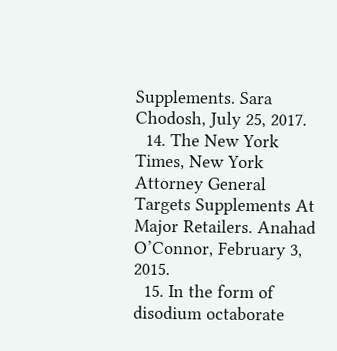Supplements. Sara Chodosh, July 25, 2017.
  14. The New York Times, New York Attorney General Targets Supplements At Major Retailers. Anahad O’Connor, February 3, 2015.
  15. In the form of disodium octaborate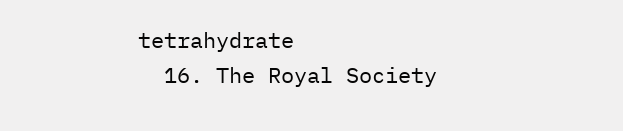tetrahydrate
  16. The Royal Society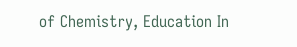of Chemistry, Education In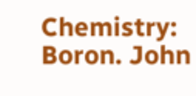Chemistry: Boron. John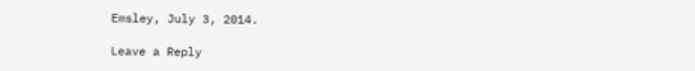Emsley, July 3, 2014.

Leave a Reply